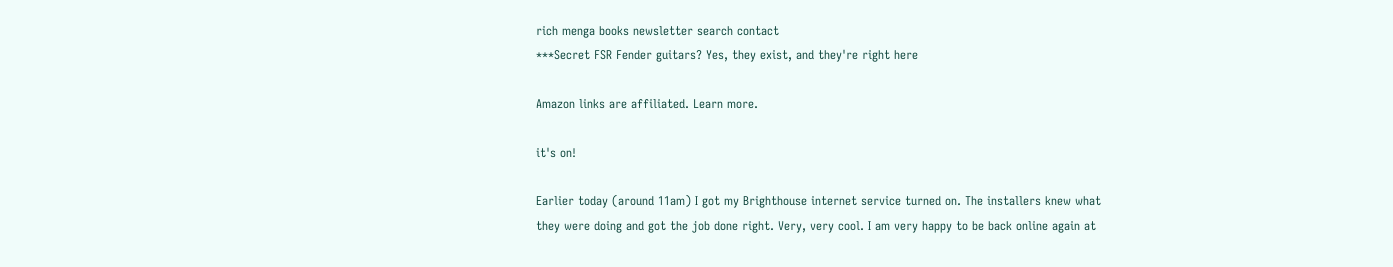rich menga books newsletter search contact
***Secret FSR Fender guitars? Yes, they exist, and they're right here

Amazon links are affiliated. Learn more.

it's on!

Earlier today (around 11am) I got my Brighthouse internet service turned on. The installers knew what they were doing and got the job done right. Very, very cool. I am very happy to be back online again at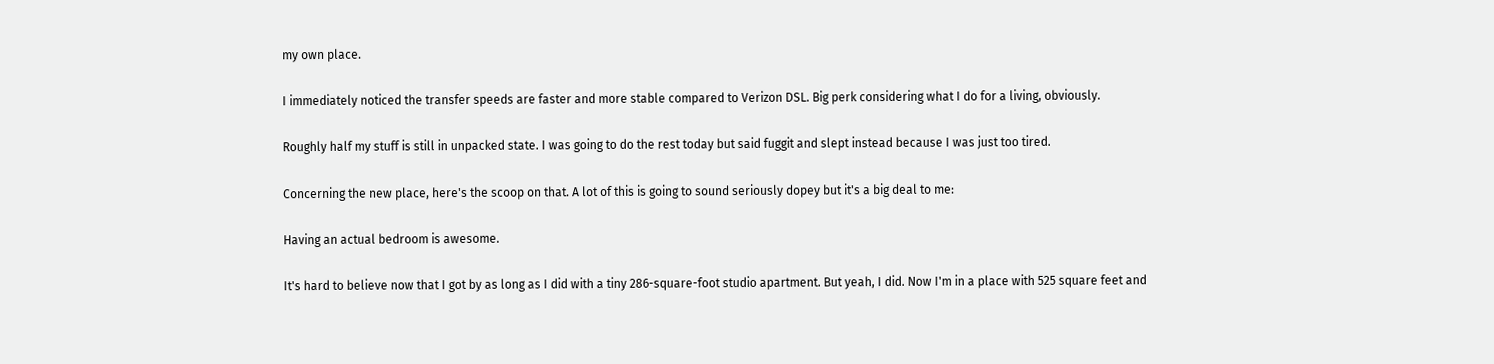my own place.

I immediately noticed the transfer speeds are faster and more stable compared to Verizon DSL. Big perk considering what I do for a living, obviously.

Roughly half my stuff is still in unpacked state. I was going to do the rest today but said fuggit and slept instead because I was just too tired.

Concerning the new place, here's the scoop on that. A lot of this is going to sound seriously dopey but it's a big deal to me:

Having an actual bedroom is awesome.

It's hard to believe now that I got by as long as I did with a tiny 286-square-foot studio apartment. But yeah, I did. Now I'm in a place with 525 square feet and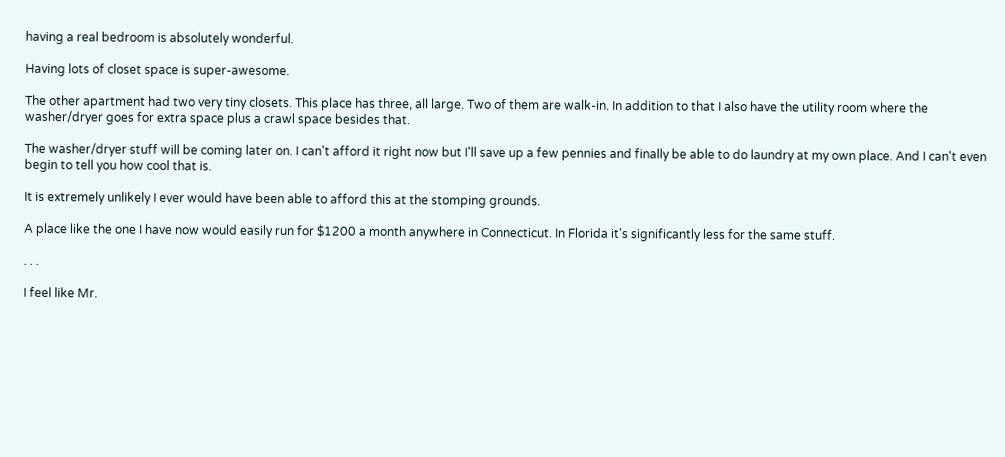having a real bedroom is absolutely wonderful.

Having lots of closet space is super-awesome.

The other apartment had two very tiny closets. This place has three, all large. Two of them are walk-in. In addition to that I also have the utility room where the washer/dryer goes for extra space plus a crawl space besides that.

The washer/dryer stuff will be coming later on. I can't afford it right now but I'll save up a few pennies and finally be able to do laundry at my own place. And I can't even begin to tell you how cool that is.

It is extremely unlikely I ever would have been able to afford this at the stomping grounds.

A place like the one I have now would easily run for $1200 a month anywhere in Connecticut. In Florida it's significantly less for the same stuff.

. . .

I feel like Mr.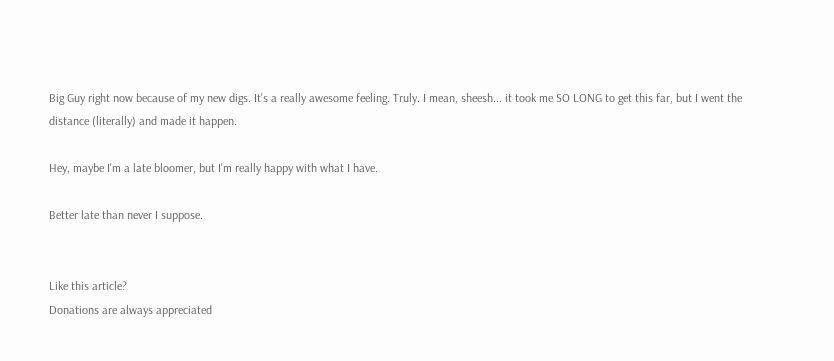Big Guy right now because of my new digs. It's a really awesome feeling. Truly. I mean, sheesh... it took me SO LONG to get this far, but I went the distance (literally) and made it happen.

Hey, maybe I'm a late bloomer, but I'm really happy with what I have.

Better late than never I suppose.


Like this article?
Donations are always appreciated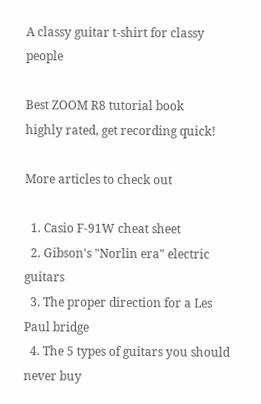A classy guitar t-shirt for classy people

Best ZOOM R8 tutorial book
highly rated, get recording quick!

More articles to check out

  1. Casio F-91W cheat sheet
  2. Gibson's "Norlin era" electric guitars
  3. The proper direction for a Les Paul bridge
  4. The 5 types of guitars you should never buy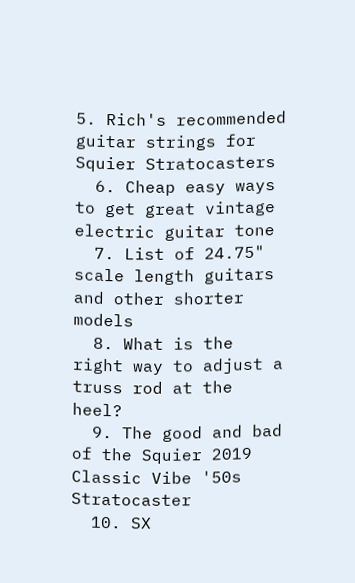5. Rich's recommended guitar strings for Squier Stratocasters
  6. Cheap easy ways to get great vintage electric guitar tone
  7. List of 24.75" scale length guitars and other shorter models
  8. What is the right way to adjust a truss rod at the heel?
  9. The good and bad of the Squier 2019 Classic Vibe '50s Stratocaster
  10. SX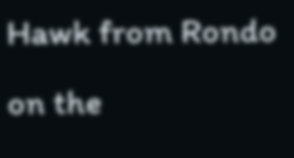Hawk from Rondo on the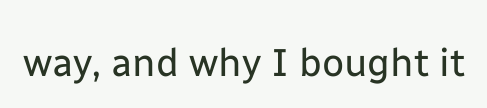way, and why I bought it